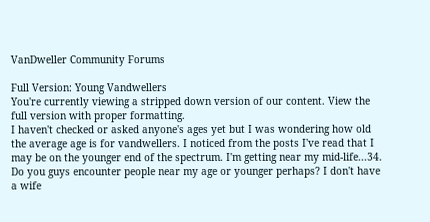VanDweller Community Forums

Full Version: Young Vandwellers
You're currently viewing a stripped down version of our content. View the full version with proper formatting.
I haven't checked or asked anyone's ages yet but I was wondering how old the average age is for vandwellers. I noticed from the posts I've read that I may be on the younger end of the spectrum. I'm getting near my mid-life...34. Do you guys encounter people near my age or younger perhaps? I don't have a wife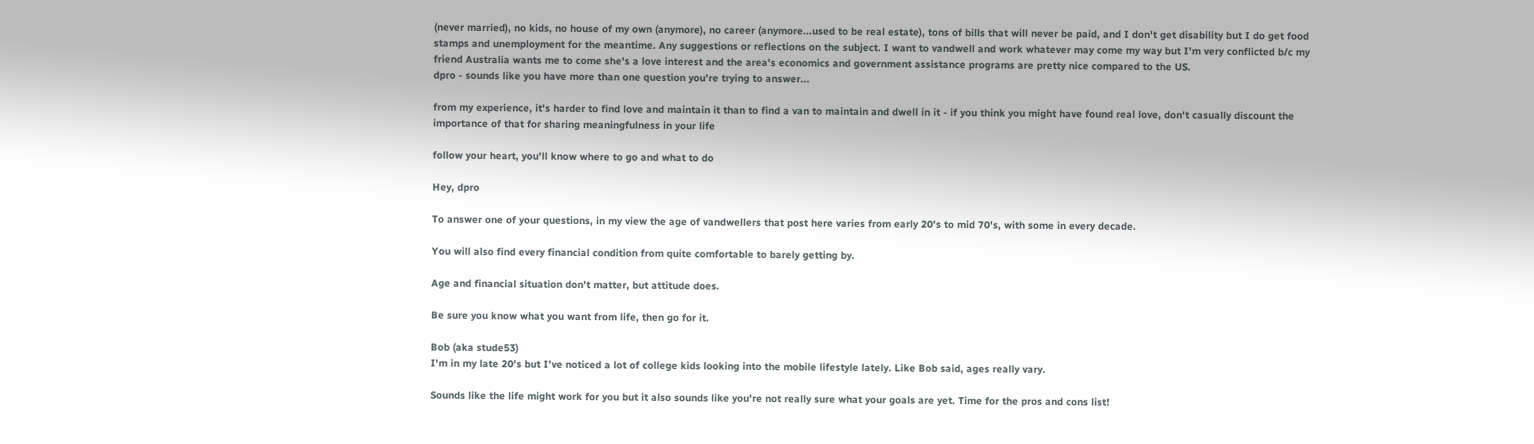(never married), no kids, no house of my own (anymore), no career (anymore...used to be real estate), tons of bills that will never be paid, and I don't get disability but I do get food stamps and unemployment for the meantime. Any suggestions or reflections on the subject. I want to vandwell and work whatever may come my way but I'm very conflicted b/c my friend Australia wants me to come she's a love interest and the area's economics and government assistance programs are pretty nice compared to the US.
dpro - sounds like you have more than one question you're trying to answer...

from my experience, it's harder to find love and maintain it than to find a van to maintain and dwell in it - if you think you might have found real love, don't casually discount the importance of that for sharing meaningfulness in your life

follow your heart, you'll know where to go and what to do

Hey, dpro

To answer one of your questions, in my view the age of vandwellers that post here varies from early 20's to mid 70's, with some in every decade.

You will also find every financial condition from quite comfortable to barely getting by.

Age and financial situation don't matter, but attitude does.

Be sure you know what you want from life, then go for it.

Bob (aka stude53)
I'm in my late 20's but I've noticed a lot of college kids looking into the mobile lifestyle lately. Like Bob said, ages really vary.

Sounds like the life might work for you but it also sounds like you're not really sure what your goals are yet. Time for the pros and cons list!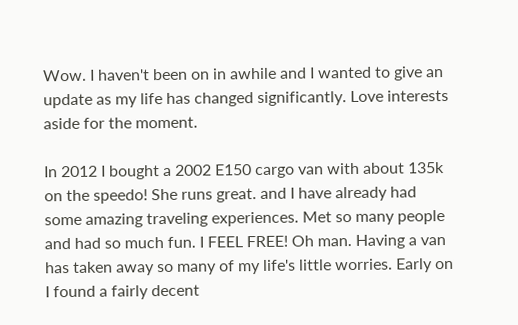Wow. I haven't been on in awhile and I wanted to give an update as my life has changed significantly. Love interests aside for the moment.

In 2012 I bought a 2002 E150 cargo van with about 135k on the speedo! She runs great. and I have already had some amazing traveling experiences. Met so many people and had so much fun. I FEEL FREE! Oh man. Having a van has taken away so many of my life's little worries. Early on I found a fairly decent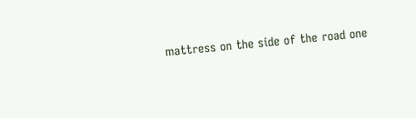mattress on the side of the road one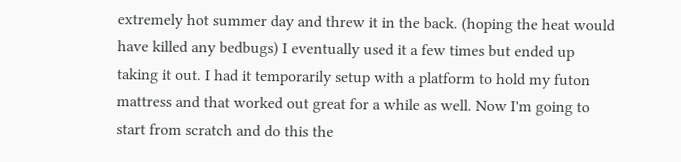extremely hot summer day and threw it in the back. (hoping the heat would have killed any bedbugs) I eventually used it a few times but ended up taking it out. I had it temporarily setup with a platform to hold my futon mattress and that worked out great for a while as well. Now I'm going to start from scratch and do this the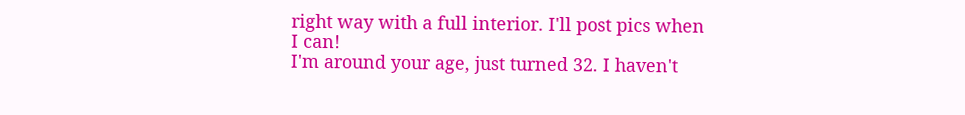right way with a full interior. I'll post pics when I can!
I'm around your age, just turned 32. I haven't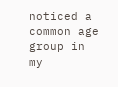noticed a common age group in my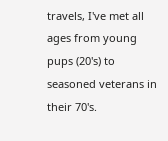travels, I've met all ages from young pups (20's) to seasoned veterans in their 70's.